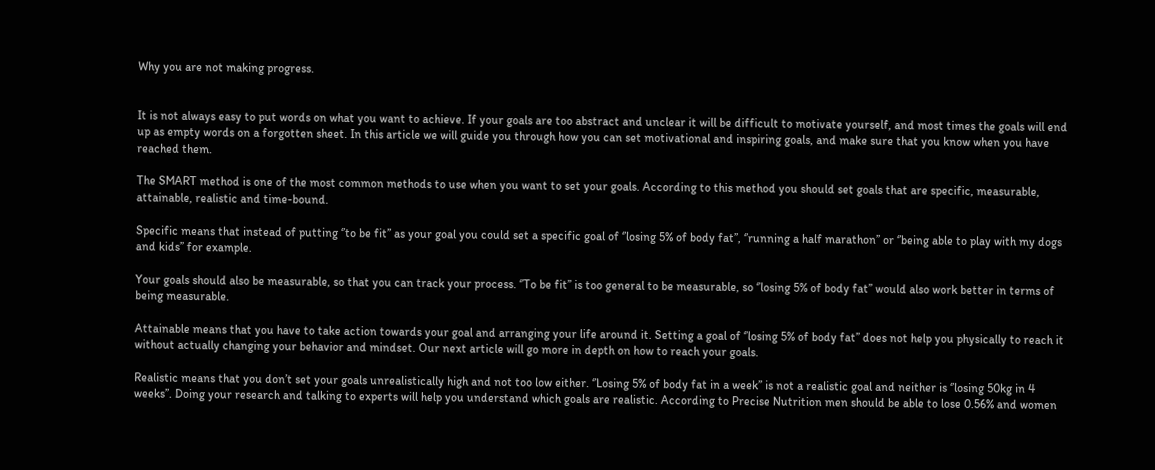Why you are not making progress.


It is not always easy to put words on what you want to achieve. If your goals are too abstract and unclear it will be difficult to motivate yourself, and most times the goals will end up as empty words on a forgotten sheet. In this article we will guide you through how you can set motivational and inspiring goals, and make sure that you know when you have reached them.

The SMART method is one of the most common methods to use when you want to set your goals. According to this method you should set goals that are specific, measurable, attainable, realistic and time-bound.

Specific means that instead of putting ‘’to be fit’’ as your goal you could set a specific goal of ‘’losing 5% of body fat’’, ‘’running a half marathon’’ or ‘’being able to play with my dogs and kids’’ for example.

Your goals should also be measurable, so that you can track your process. ‘’To be fit’’ is too general to be measurable, so ‘’losing 5% of body fat’’ would also work better in terms of being measurable.

Attainable means that you have to take action towards your goal and arranging your life around it. Setting a goal of ‘’losing 5% of body fat’’ does not help you physically to reach it without actually changing your behavior and mindset. Our next article will go more in depth on how to reach your goals.

Realistic means that you don’t set your goals unrealistically high and not too low either. ‘’Losing 5% of body fat in a week’’ is not a realistic goal and neither is ‘’losing 50kg in 4 weeks’’. Doing your research and talking to experts will help you understand which goals are realistic. According to Precise Nutrition men should be able to lose 0.56% and women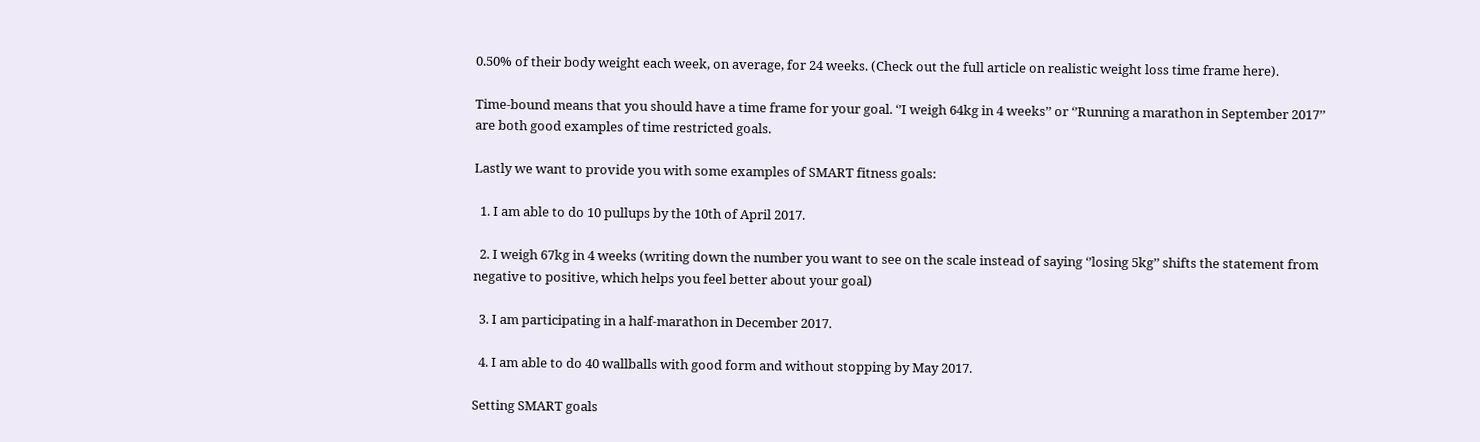0.50% of their body weight each week, on average, for 24 weeks. (Check out the full article on realistic weight loss time frame here).

Time-bound means that you should have a time frame for your goal. ‘’I weigh 64kg in 4 weeks’’ or ‘’Running a marathon in September 2017’’ are both good examples of time restricted goals.

Lastly we want to provide you with some examples of SMART fitness goals:

  1. I am able to do 10 pullups by the 10th of April 2017.

  2. I weigh 67kg in 4 weeks (writing down the number you want to see on the scale instead of saying ‘’losing 5kg’’ shifts the statement from negative to positive, which helps you feel better about your goal)

  3. I am participating in a half-marathon in December 2017.

  4. I am able to do 40 wallballs with good form and without stopping by May 2017.

Setting SMART goals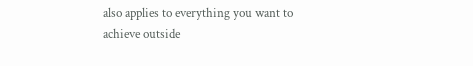also applies to everything you want to achieve outside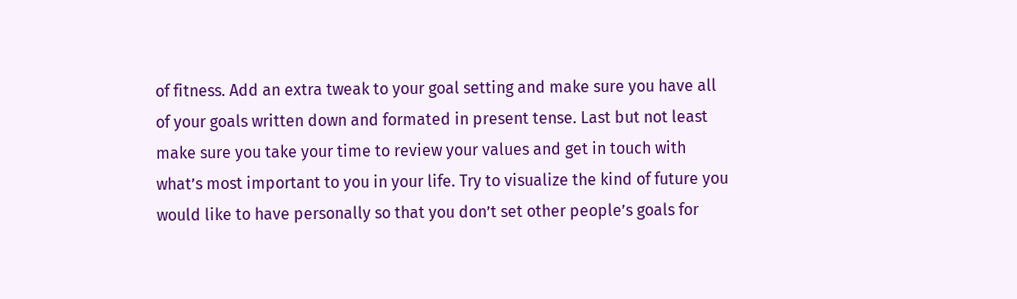of fitness. Add an extra tweak to your goal setting and make sure you have all of your goals written down and formated in present tense. Last but not least make sure you take your time to review your values and get in touch with what’s most important to you in your life. Try to visualize the kind of future you would like to have personally so that you don’t set other people’s goals for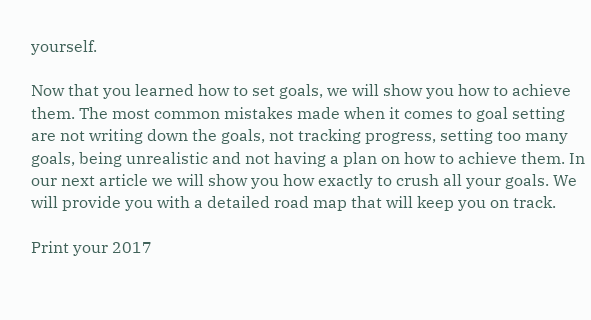yourself.

Now that you learned how to set goals, we will show you how to achieve them. The most common mistakes made when it comes to goal setting are not writing down the goals, not tracking progress, setting too many goals, being unrealistic and not having a plan on how to achieve them. In our next article we will show you how exactly to crush all your goals. We will provide you with a detailed road map that will keep you on track.

Print your 2017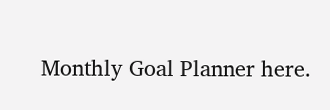Monthly Goal Planner here.